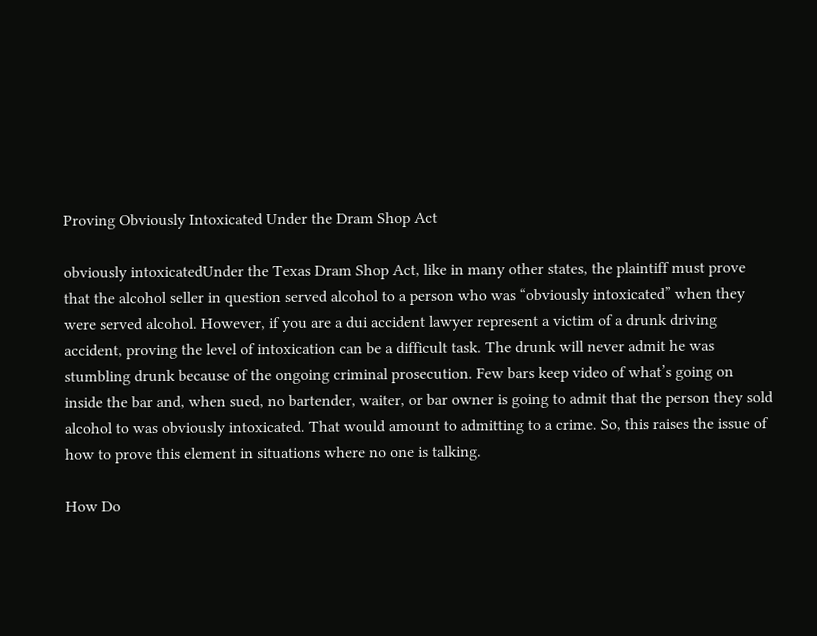Proving Obviously Intoxicated Under the Dram Shop Act

obviously intoxicatedUnder the Texas Dram Shop Act, like in many other states, the plaintiff must prove that the alcohol seller in question served alcohol to a person who was “obviously intoxicated” when they were served alcohol. However, if you are a dui accident lawyer represent a victim of a drunk driving accident, proving the level of intoxication can be a difficult task. The drunk will never admit he was stumbling drunk because of the ongoing criminal prosecution. Few bars keep video of what’s going on inside the bar and, when sued, no bartender, waiter, or bar owner is going to admit that the person they sold alcohol to was obviously intoxicated. That would amount to admitting to a crime. So, this raises the issue of how to prove this element in situations where no one is talking.

How Do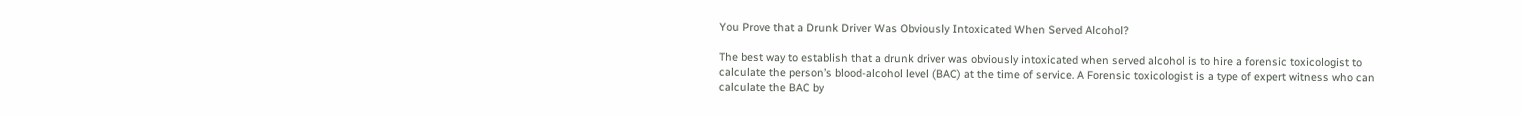You Prove that a Drunk Driver Was Obviously Intoxicated When Served Alcohol?

The best way to establish that a drunk driver was obviously intoxicated when served alcohol is to hire a forensic toxicologist to calculate the person’s blood-alcohol level (BAC) at the time of service. A Forensic toxicologist is a type of expert witness who can calculate the BAC by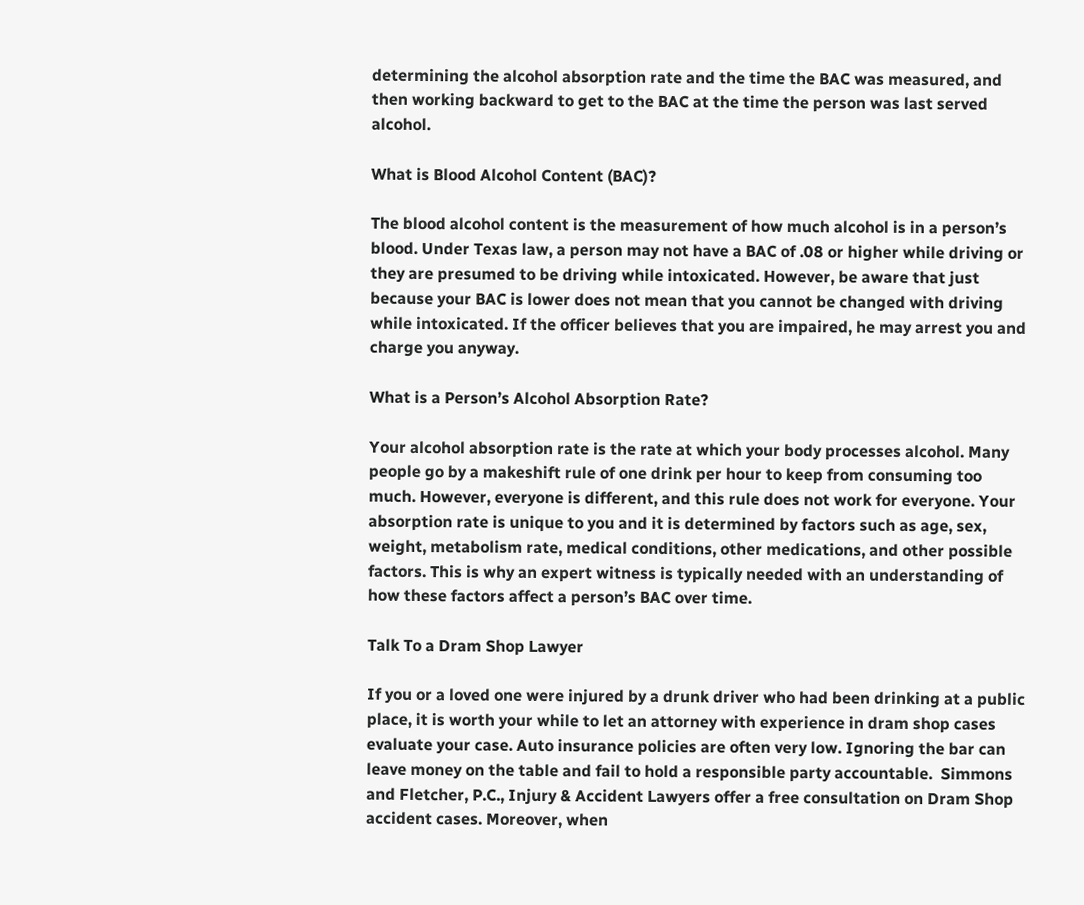determining the alcohol absorption rate and the time the BAC was measured, and then working backward to get to the BAC at the time the person was last served alcohol.

What is Blood Alcohol Content (BAC)?

The blood alcohol content is the measurement of how much alcohol is in a person’s blood. Under Texas law, a person may not have a BAC of .08 or higher while driving or they are presumed to be driving while intoxicated. However, be aware that just because your BAC is lower does not mean that you cannot be changed with driving while intoxicated. If the officer believes that you are impaired, he may arrest you and charge you anyway.

What is a Person’s Alcohol Absorption Rate?

Your alcohol absorption rate is the rate at which your body processes alcohol. Many people go by a makeshift rule of one drink per hour to keep from consuming too much. However, everyone is different, and this rule does not work for everyone. Your absorption rate is unique to you and it is determined by factors such as age, sex, weight, metabolism rate, medical conditions, other medications, and other possible factors. This is why an expert witness is typically needed with an understanding of how these factors affect a person’s BAC over time.

Talk To a Dram Shop Lawyer

If you or a loved one were injured by a drunk driver who had been drinking at a public place, it is worth your while to let an attorney with experience in dram shop cases evaluate your case. Auto insurance policies are often very low. Ignoring the bar can leave money on the table and fail to hold a responsible party accountable.  Simmons and Fletcher, P.C., Injury & Accident Lawyers offer a free consultation on Dram Shop accident cases. Moreover, when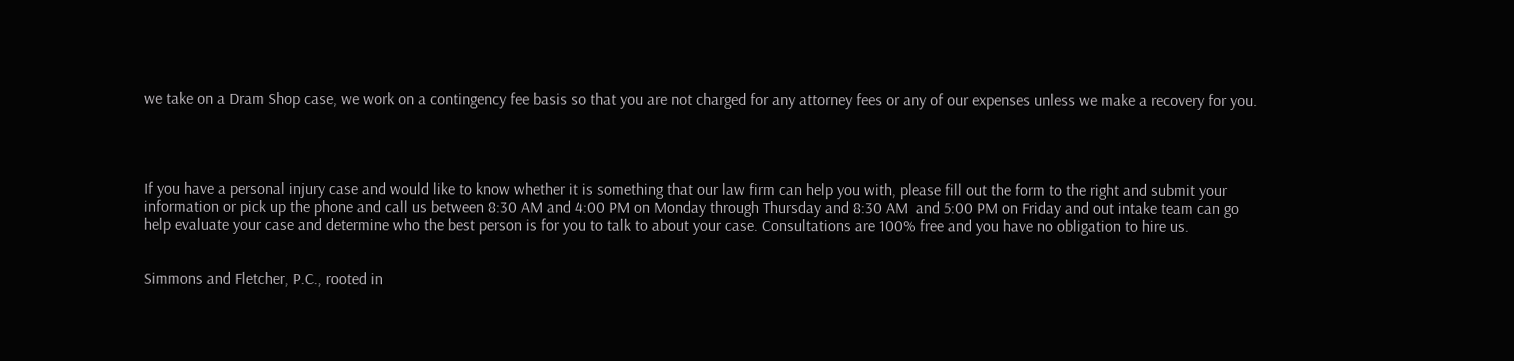we take on a Dram Shop case, we work on a contingency fee basis so that you are not charged for any attorney fees or any of our expenses unless we make a recovery for you.




If you have a personal injury case and would like to know whether it is something that our law firm can help you with, please fill out the form to the right and submit your information or pick up the phone and call us between 8:30 AM and 4:00 PM on Monday through Thursday and 8:30 AM  and 5:00 PM on Friday and out intake team can go help evaluate your case and determine who the best person is for you to talk to about your case. Consultations are 100% free and you have no obligation to hire us.


Simmons and Fletcher, P.C., rooted in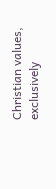Christian values, exclusively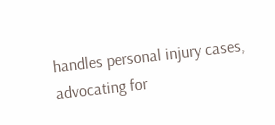handles personal injury cases, advocating for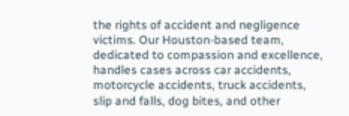the rights of accident and negligence victims. Our Houston-based team, dedicated to compassion and excellence, handles cases across car accidents, motorcycle accidents, truck accidents, slip and falls, dog bites, and other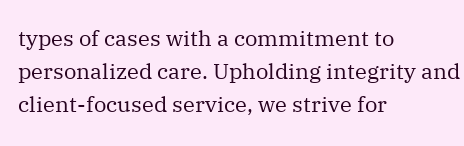types of cases with a commitment to personalized care. Upholding integrity and client-focused service, we strive for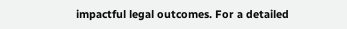impactful legal outcomes. For a detailed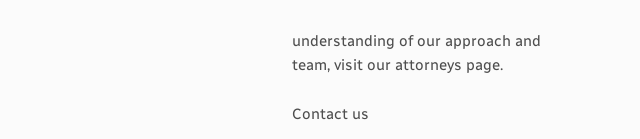understanding of our approach and team, visit our attorneys page.

Contact us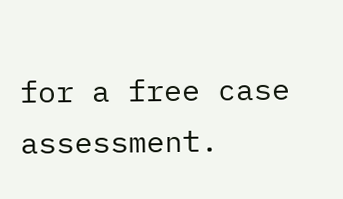for a free case assessment.